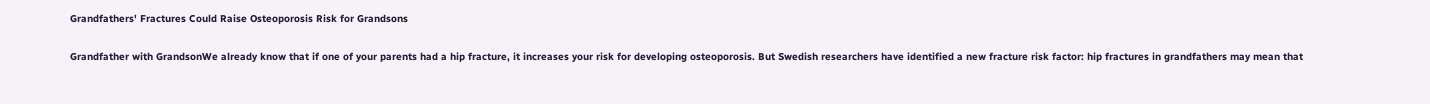Grandfathers' Fractures Could Raise Osteoporosis Risk for Grandsons

Grandfather with GrandsonWe already know that if one of your parents had a hip fracture, it increases your risk for developing osteoporosis. But Swedish researchers have identified a new fracture risk factor: hip fractures in grandfathers may mean that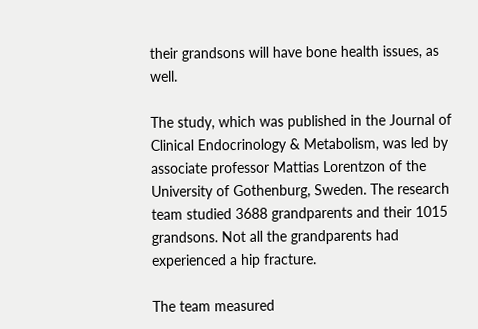their grandsons will have bone health issues, as well.

The study, which was published in the Journal of Clinical Endocrinology & Metabolism, was led by associate professor Mattias Lorentzon of the University of Gothenburg, Sweden. The research team studied 3688 grandparents and their 1015 grandsons. Not all the grandparents had experienced a hip fracture.

The team measured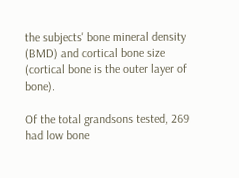the subjects' bone mineral density (BMD) and cortical bone size (cortical bone is the outer layer of bone).

Of the total grandsons tested, 269 had low bone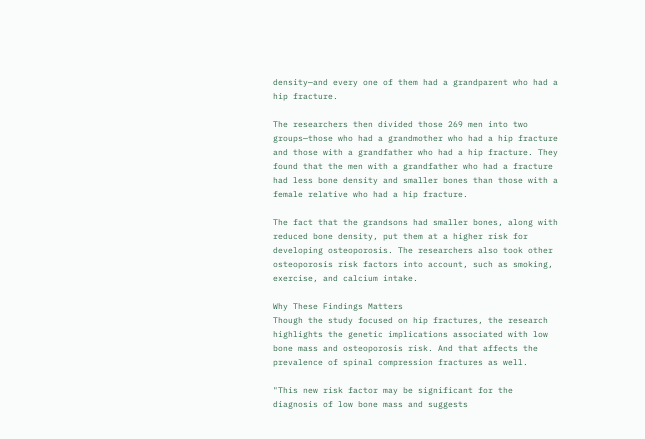density—and every one of them had a grandparent who had a hip fracture.

The researchers then divided those 269 men into two groups—those who had a grandmother who had a hip fracture and those with a grandfather who had a hip fracture. They found that the men with a grandfather who had a fracture had less bone density and smaller bones than those with a female relative who had a hip fracture.

The fact that the grandsons had smaller bones, along with reduced bone density, put them at a higher risk for developing osteoporosis. The researchers also took other osteoporosis risk factors into account, such as smoking, exercise, and calcium intake.

Why These Findings Matters
Though the study focused on hip fractures, the research highlights the genetic implications associated with low bone mass and osteoporosis risk. And that affects the prevalence of spinal compression fractures as well.

"This new risk factor may be significant for the diagnosis of low bone mass and suggests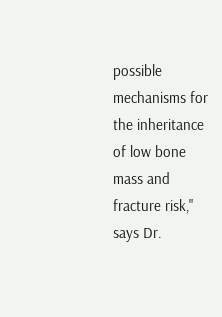possible mechanisms for the inheritance of low bone mass and fracture risk," says Dr.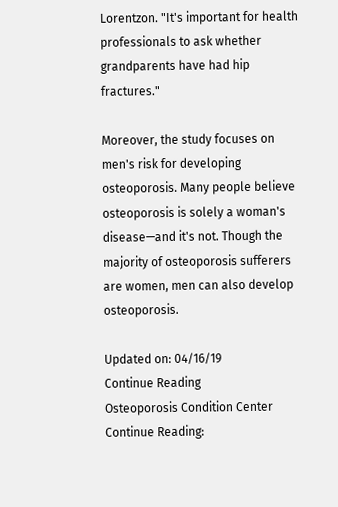Lorentzon. "It's important for health professionals to ask whether grandparents have had hip fractures."

Moreover, the study focuses on men's risk for developing osteoporosis. Many people believe osteoporosis is solely a woman's disease—and it's not. Though the majority of osteoporosis sufferers are women, men can also develop osteoporosis.

Updated on: 04/16/19
Continue Reading
Osteoporosis Condition Center
Continue Reading: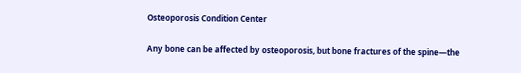Osteoporosis Condition Center

Any bone can be affected by osteoporosis, but bone fractures of the spine—the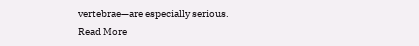vertebrae—are especially serious.
Read More